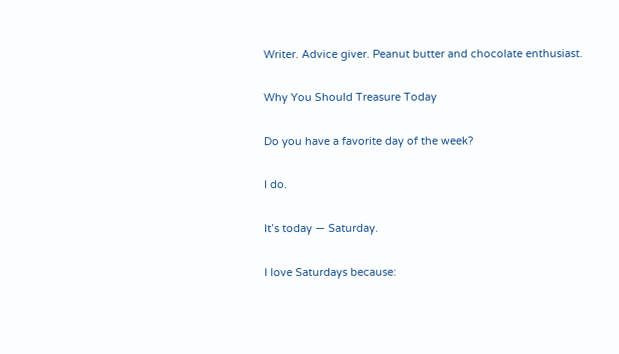Writer. Advice giver. Peanut butter and chocolate enthusiast.

Why You Should Treasure Today

Do you have a favorite day of the week?

I do.

It’s today — Saturday.

I love Saturdays because: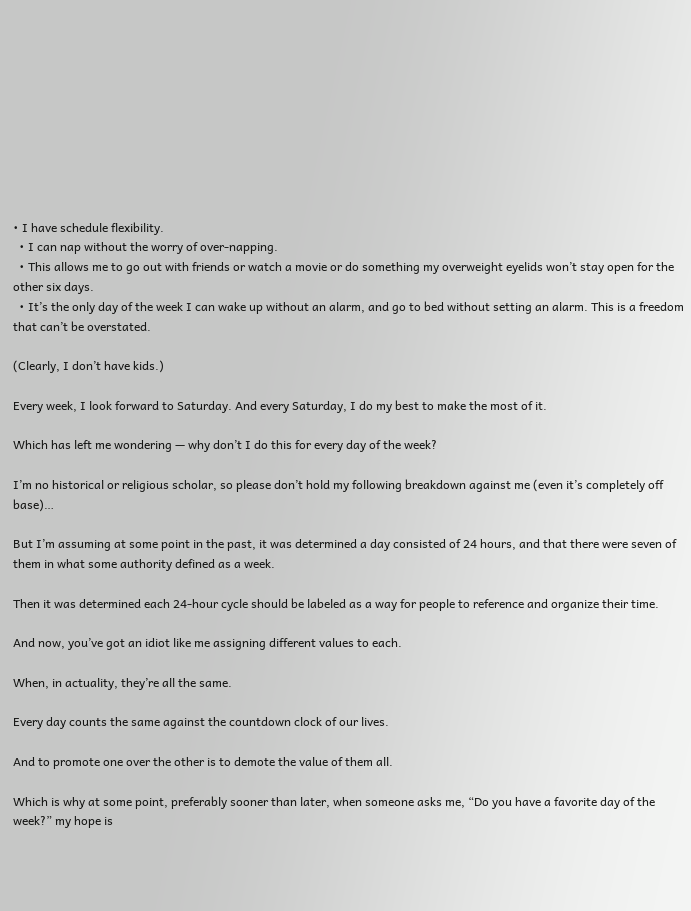• I have schedule flexibility.
  • I can nap without the worry of over-napping.
  • This allows me to go out with friends or watch a movie or do something my overweight eyelids won’t stay open for the other six days.
  • It’s the only day of the week I can wake up without an alarm, and go to bed without setting an alarm. This is a freedom that can’t be overstated.

(Clearly, I don’t have kids.)

Every week, I look forward to Saturday. And every Saturday, I do my best to make the most of it.

Which has left me wondering — why don’t I do this for every day of the week?

I’m no historical or religious scholar, so please don’t hold my following breakdown against me (even it’s completely off base)…

But I’m assuming at some point in the past, it was determined a day consisted of 24 hours, and that there were seven of them in what some authority defined as a week.

Then it was determined each 24-hour cycle should be labeled as a way for people to reference and organize their time.

And now, you’ve got an idiot like me assigning different values to each.

When, in actuality, they’re all the same.

Every day counts the same against the countdown clock of our lives.

And to promote one over the other is to demote the value of them all.

Which is why at some point, preferably sooner than later, when someone asks me, “Do you have a favorite day of the week?” my hope is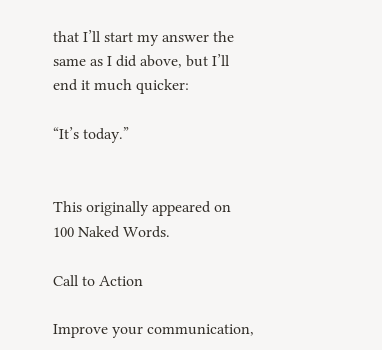that I’ll start my answer the same as I did above, but I’ll end it much quicker:

“It’s today.”


This originally appeared on 100 Naked Words.

Call to Action

Improve your communication,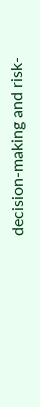decision-making and risk-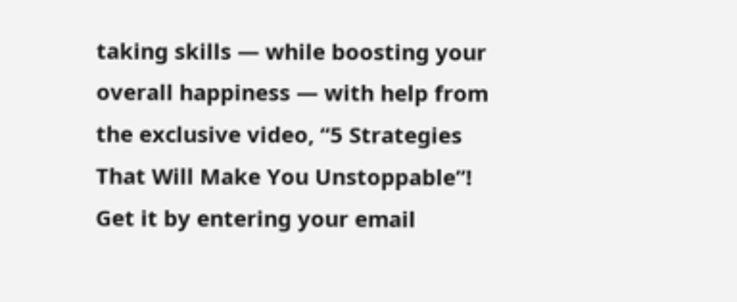taking skills — while boosting your overall happiness — with help from the exclusive video, “5 Strategies That Will Make You Unstoppable”! Get it by entering your email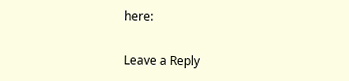here:

Leave a Reply